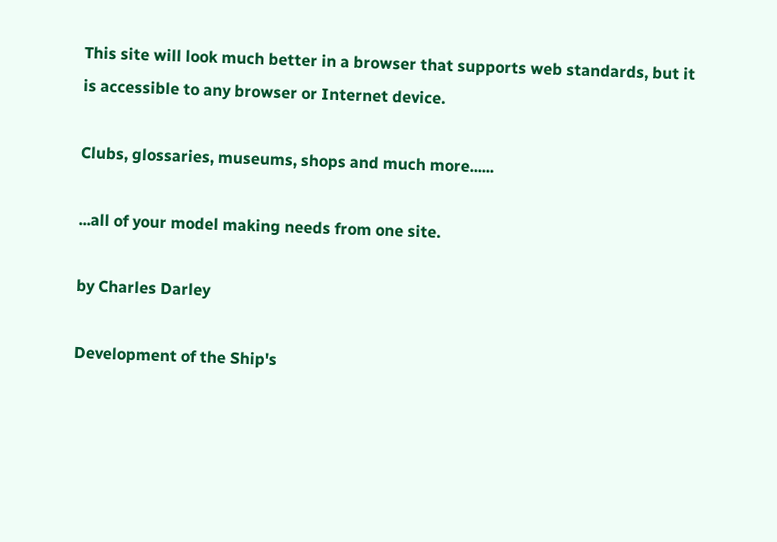This site will look much better in a browser that supports web standards, but it is accessible to any browser or Internet device.

Clubs, glossaries, museums, shops and much more......

...all of your model making needs from one site.

by Charles Darley

Development of the Ship's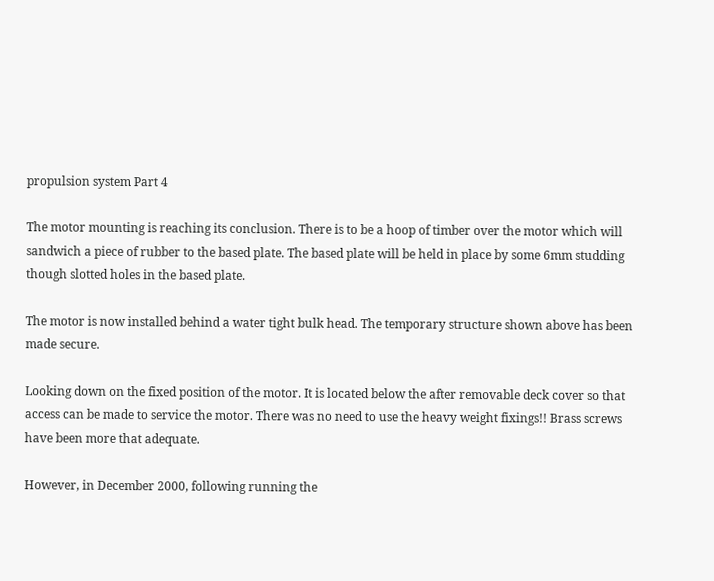propulsion system Part 4

The motor mounting is reaching its conclusion. There is to be a hoop of timber over the motor which will sandwich a piece of rubber to the based plate. The based plate will be held in place by some 6mm studding though slotted holes in the based plate.

The motor is now installed behind a water tight bulk head. The temporary structure shown above has been made secure.

Looking down on the fixed position of the motor. It is located below the after removable deck cover so that access can be made to service the motor. There was no need to use the heavy weight fixings!! Brass screws have been more that adequate.

However, in December 2000, following running the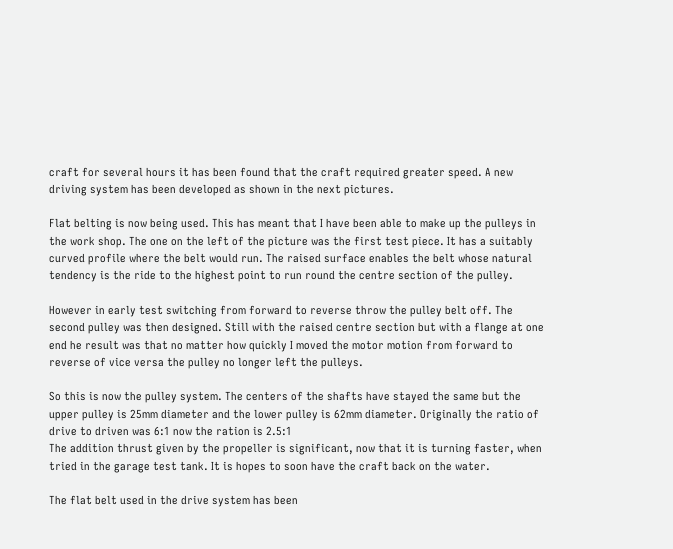craft for several hours it has been found that the craft required greater speed. A new driving system has been developed as shown in the next pictures.

Flat belting is now being used. This has meant that I have been able to make up the pulleys in the work shop. The one on the left of the picture was the first test piece. It has a suitably curved profile where the belt would run. The raised surface enables the belt whose natural tendency is the ride to the highest point to run round the centre section of the pulley.

However in early test switching from forward to reverse throw the pulley belt off. The second pulley was then designed. Still with the raised centre section but with a flange at one end he result was that no matter how quickly I moved the motor motion from forward to reverse of vice versa the pulley no longer left the pulleys.

So this is now the pulley system. The centers of the shafts have stayed the same but the upper pulley is 25mm diameter and the lower pulley is 62mm diameter. Originally the ratio of drive to driven was 6:1 now the ration is 2.5:1
The addition thrust given by the propeller is significant, now that it is turning faster, when tried in the garage test tank. It is hopes to soon have the craft back on the water.

The flat belt used in the drive system has been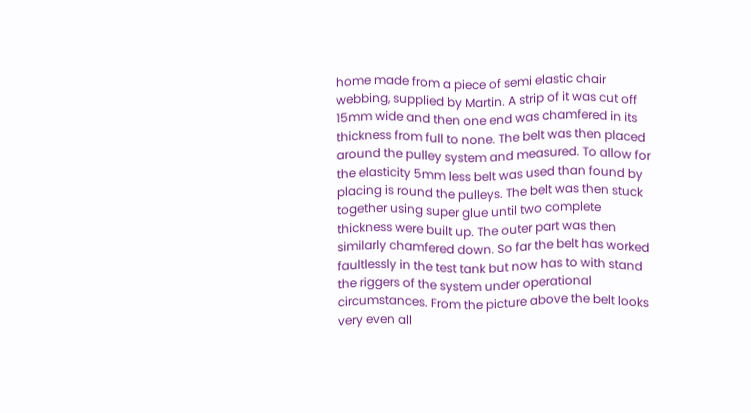home made from a piece of semi elastic chair webbing, supplied by Martin. A strip of it was cut off 15mm wide and then one end was chamfered in its thickness from full to none. The belt was then placed around the pulley system and measured. To allow for the elasticity 5mm less belt was used than found by placing is round the pulleys. The belt was then stuck together using super glue until two complete thickness were built up. The outer part was then similarly chamfered down. So far the belt has worked faultlessly in the test tank but now has to with stand the riggers of the system under operational circumstances. From the picture above the belt looks very even all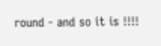round - and so it is !!!!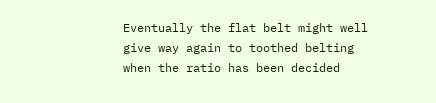Eventually the flat belt might well give way again to toothed belting when the ratio has been decided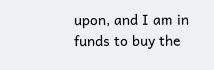upon, and I am in funds to buy the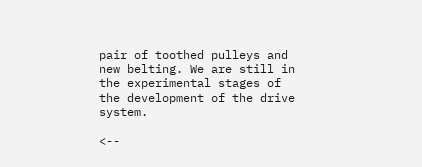pair of toothed pulleys and new belting. We are still in the experimental stages of the development of the drive system.

<--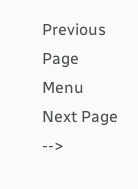Previous Page      Menu      Next Page -->